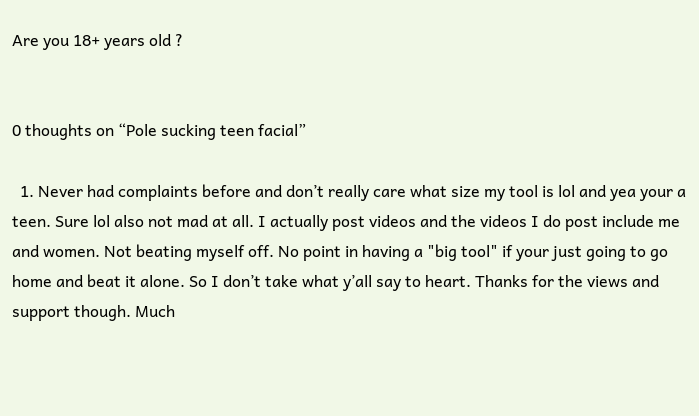Are you 18+ years old ?


0 thoughts on “Pole sucking teen facial”

  1. Never had complaints before and don’t really care what size my tool is lol and yea your a teen. Sure lol also not mad at all. I actually post videos and the videos I do post include me and women. Not beating myself off. No point in having a "big tool" if your just going to go home and beat it alone. So I don’t take what y’all say to heart. Thanks for the views and support though. Much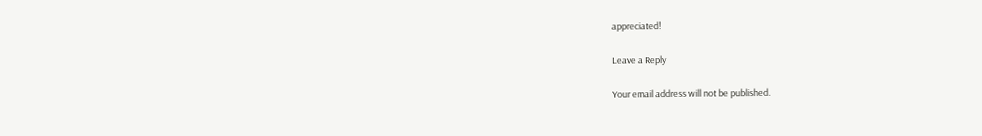appreciated!

Leave a Reply

Your email address will not be published.